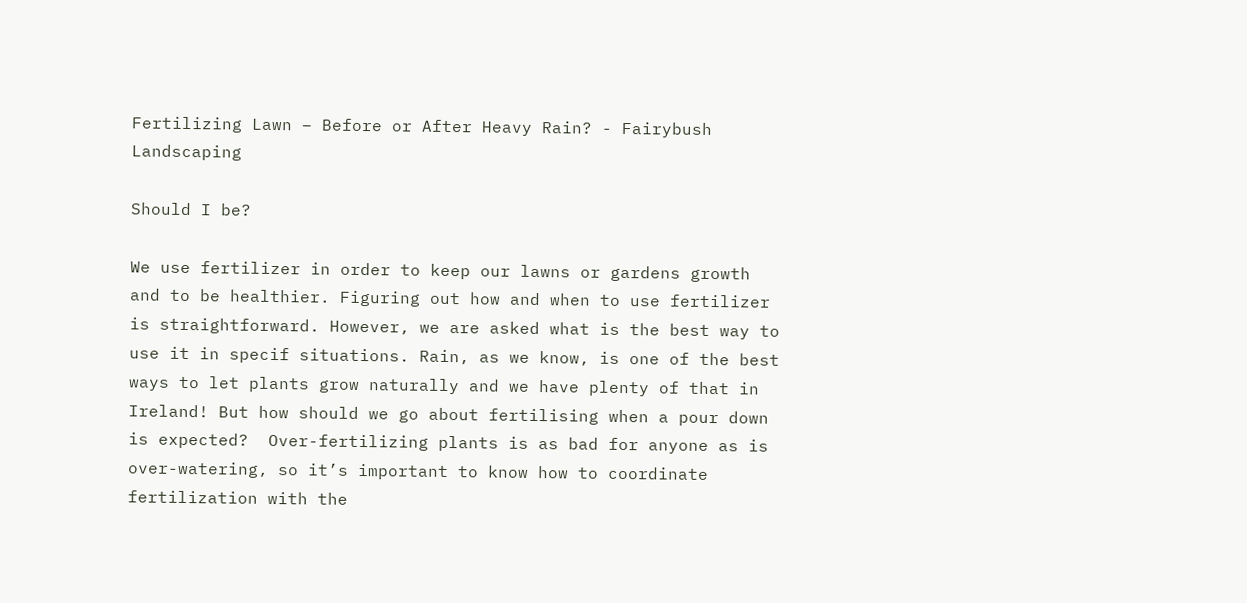Fertilizing Lawn – Before or After Heavy Rain? - Fairybush Landscaping

Should I be?

We use fertilizer in order to keep our lawns or gardens growth and to be healthier. Figuring out how and when to use fertilizer is straightforward. However, we are asked what is the best way to use it in specif situations. Rain, as we know, is one of the best ways to let plants grow naturally and we have plenty of that in Ireland! But how should we go about fertilising when a pour down is expected?  Over-fertilizing plants is as bad for anyone as is over-watering, so it’s important to know how to coordinate fertilization with the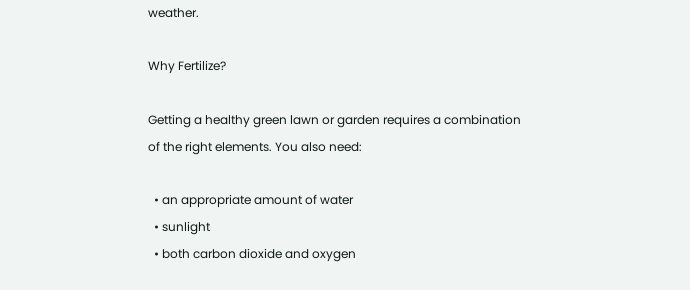weather.

Why Fertilize?

Getting a healthy green lawn or garden requires a combination of the right elements. You also need:

  • an appropriate amount of water
  • sunlight
  • both carbon dioxide and oxygen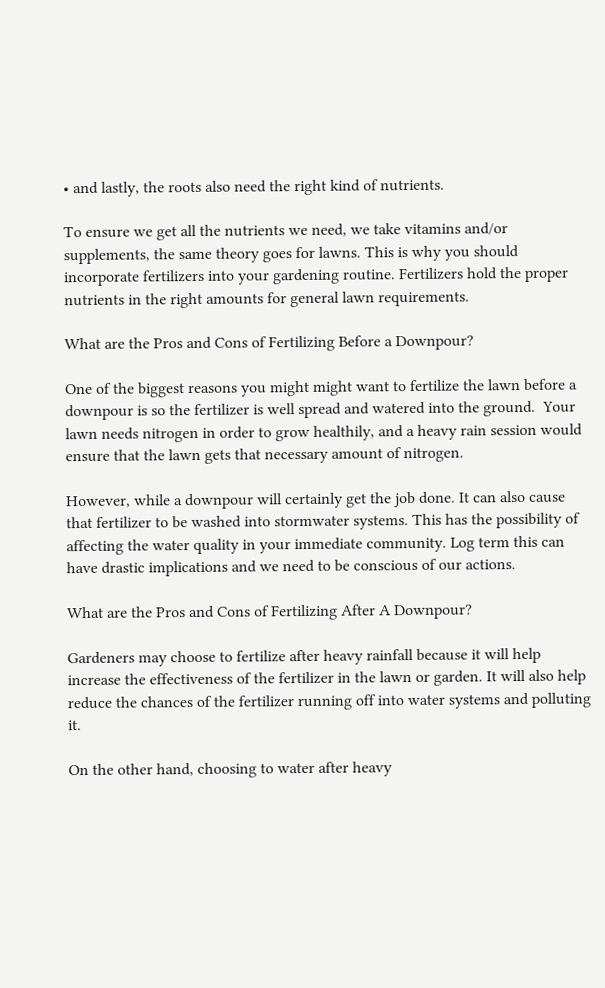• and lastly, the roots also need the right kind of nutrients.

To ensure we get all the nutrients we need, we take vitamins and/or supplements, the same theory goes for lawns. This is why you should incorporate fertilizers into your gardening routine. Fertilizers hold the proper nutrients in the right amounts for general lawn requirements.

What are the Pros and Cons of Fertilizing Before a Downpour?

One of the biggest reasons you might might want to fertilize the lawn before a downpour is so the fertilizer is well spread and watered into the ground.  Your lawn needs nitrogen in order to grow healthily, and a heavy rain session would ensure that the lawn gets that necessary amount of nitrogen.

However, while a downpour will certainly get the job done. It can also cause that fertilizer to be washed into stormwater systems. This has the possibility of affecting the water quality in your immediate community. Log term this can have drastic implications and we need to be conscious of our actions.

What are the Pros and Cons of Fertilizing After A Downpour?

Gardeners may choose to fertilize after heavy rainfall because it will help increase the effectiveness of the fertilizer in the lawn or garden. It will also help reduce the chances of the fertilizer running off into water systems and polluting it.

On the other hand, choosing to water after heavy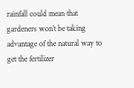rainfall could mean that gardeners won’t be taking advantage of the natural way to get the fertilizer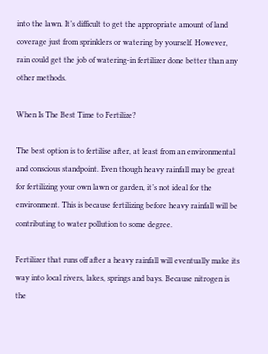into the lawn. It’s difficult to get the appropriate amount of land coverage just from sprinklers or watering by yourself. However, rain could get the job of watering-in fertilizer done better than any other methods.

When Is The Best Time to Fertilize?

The best option is to fertilise after, at least from an environmental and conscious standpoint. Even though heavy rainfall may be great for fertilizing your own lawn or garden, it’s not ideal for the environment. This is because fertilizing before heavy rainfall will be contributing to water pollution to some degree.

Fertilizer that runs off after a heavy rainfall will eventually make its way into local rivers, lakes, springs and bays. Because nitrogen is the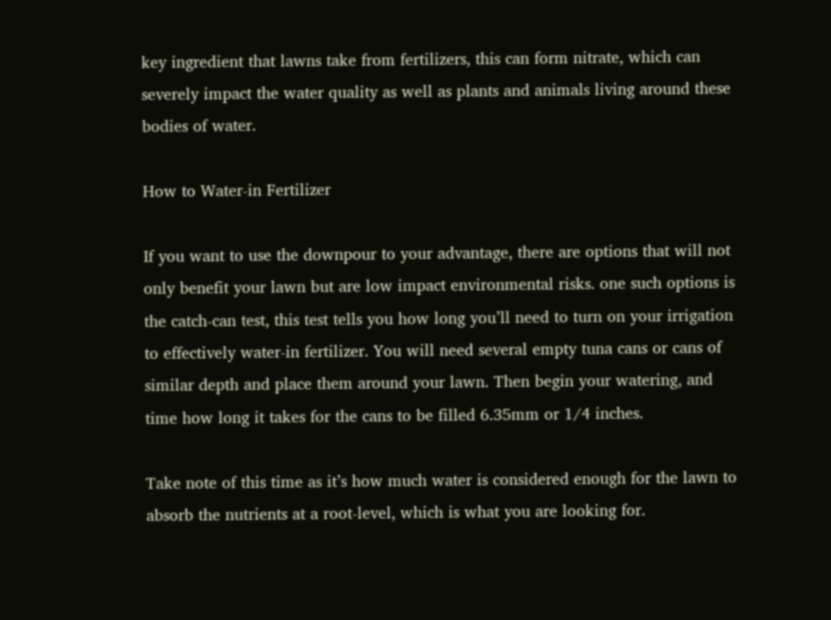key ingredient that lawns take from fertilizers, this can form nitrate, which can severely impact the water quality as well as plants and animals living around these bodies of water.

How to Water-in Fertilizer

If you want to use the downpour to your advantage, there are options that will not only benefit your lawn but are low impact environmental risks. one such options is the catch-can test, this test tells you how long you’ll need to turn on your irrigation to effectively water-in fertilizer. You will need several empty tuna cans or cans of similar depth and place them around your lawn. Then begin your watering, and time how long it takes for the cans to be filled 6.35mm or 1/4 inches.

Take note of this time as it’s how much water is considered enough for the lawn to absorb the nutrients at a root-level, which is what you are looking for.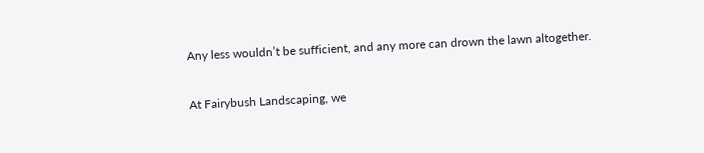Any less wouldn’t be sufficient, and any more can drown the lawn altogether.

At Fairybush Landscaping, we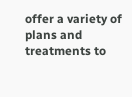offer a variety of plans and treatments to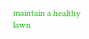maintain a healthy lawn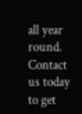all year round. Contact us today to get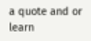a quote and or learn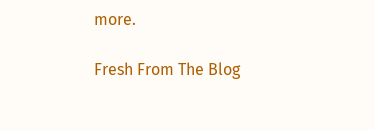more.

Fresh From The Blog